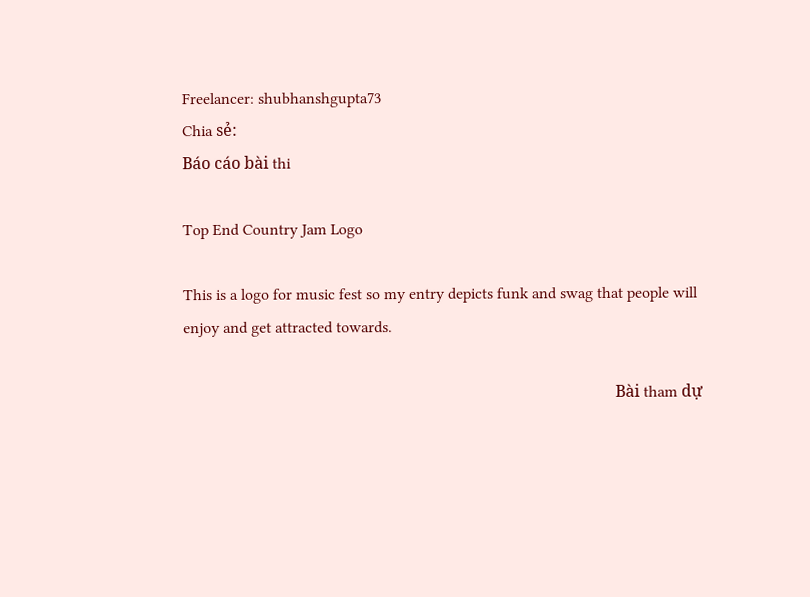Freelancer: shubhanshgupta73
Chia sẻ:
Báo cáo bài thi

Top End Country Jam Logo

This is a logo for music fest so my entry depicts funk and swag that people will enjoy and get attracted towards.

                                                                                                            Bài tham dự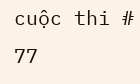cuộc thi #                                        77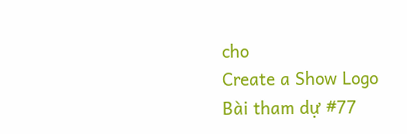cho                                         Create a Show Logo
Bài tham dự #77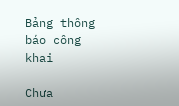Bảng thông báo công khai

Chưa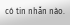có tin nhắn nào.